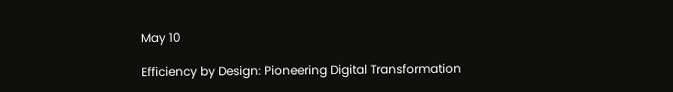May 10

Efficiency by Design: Pioneering Digital Transformation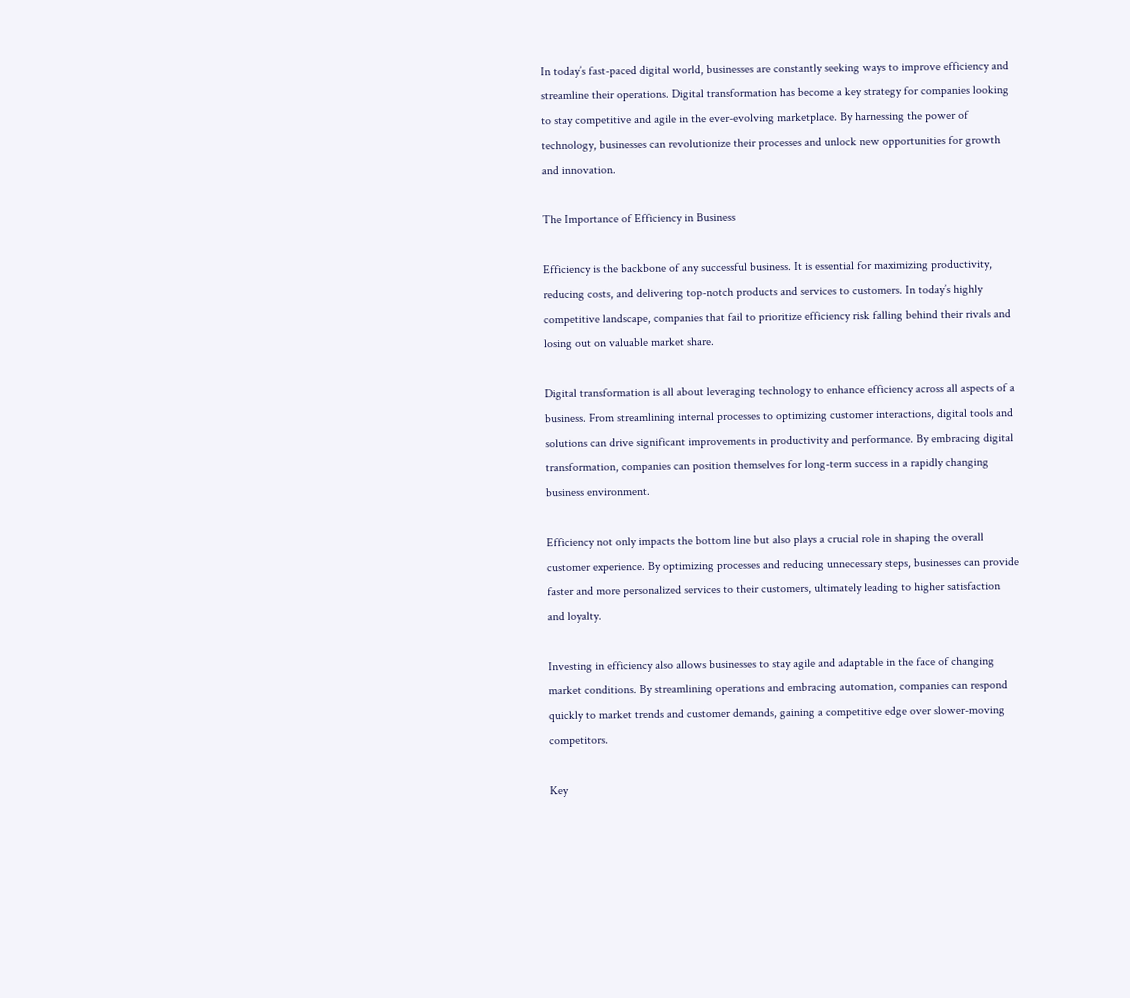In today’s fast-paced digital world, businesses are constantly seeking ways to improve efficiency and streamline their operations. Digital transformation has become a key strategy for companies looking to stay competitive and agile in the ever-evolving marketplace. By harnessing the power of technology, businesses can revolutionize their processes and unlock new opportunities for growth and innovation.

The Importance of Efficiency in Business

Efficiency is the backbone of any successful business. It is essential for maximizing productivity, reducing costs, and delivering top-notch products and services to customers. In today’s highly competitive landscape, companies that fail to prioritize efficiency risk falling behind their rivals and losing out on valuable market share.

Digital transformation is all about leveraging technology to enhance efficiency across all aspects of a business. From streamlining internal processes to optimizing customer interactions, digital tools and solutions can drive significant improvements in productivity and performance. By embracing digital transformation, companies can position themselves for long-term success in a rapidly changing business environment.

Efficiency not only impacts the bottom line but also plays a crucial role in shaping the overall customer experience. By optimizing processes and reducing unnecessary steps, businesses can provide faster and more personalized services to their customers, ultimately leading to higher satisfaction and loyalty.

Investing in efficiency also allows businesses to stay agile and adaptable in the face of changing market conditions. By streamlining operations and embracing automation, companies can respond quickly to market trends and customer demands, gaining a competitive edge over slower-moving competitors.

Key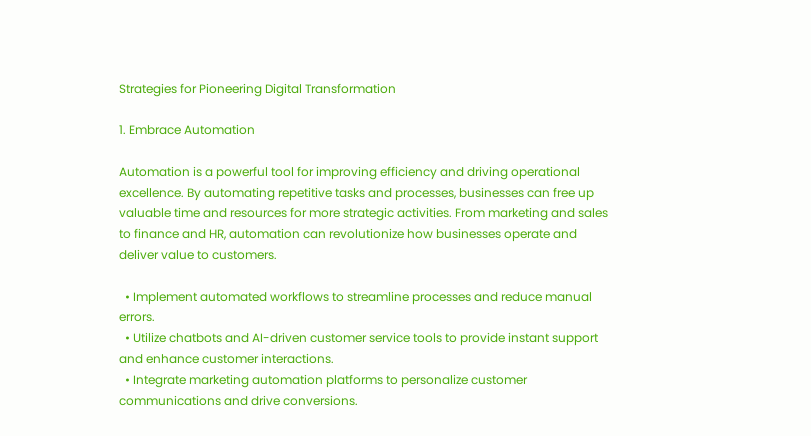Strategies for Pioneering Digital Transformation

1. Embrace Automation

Automation is a powerful tool for improving efficiency and driving operational excellence. By automating repetitive tasks and processes, businesses can free up valuable time and resources for more strategic activities. From marketing and sales to finance and HR, automation can revolutionize how businesses operate and deliver value to customers.

  • Implement automated workflows to streamline processes and reduce manual errors.
  • Utilize chatbots and AI-driven customer service tools to provide instant support and enhance customer interactions.
  • Integrate marketing automation platforms to personalize customer communications and drive conversions.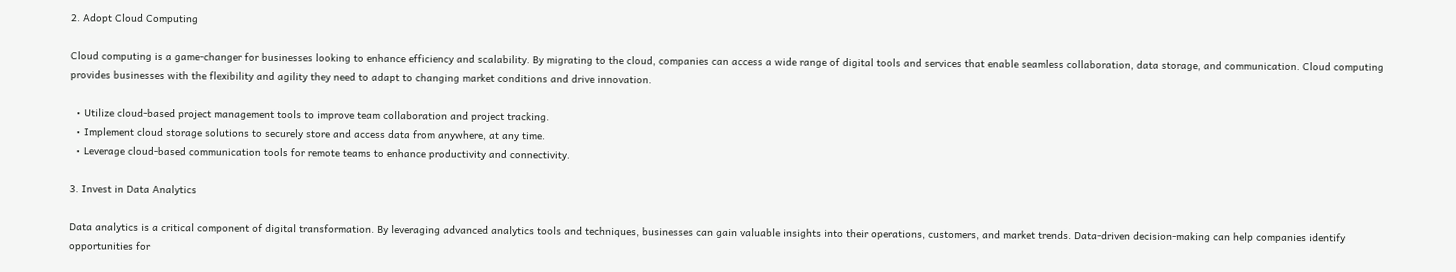2. Adopt Cloud Computing

Cloud computing is a game-changer for businesses looking to enhance efficiency and scalability. By migrating to the cloud, companies can access a wide range of digital tools and services that enable seamless collaboration, data storage, and communication. Cloud computing provides businesses with the flexibility and agility they need to adapt to changing market conditions and drive innovation.

  • Utilize cloud-based project management tools to improve team collaboration and project tracking.
  • Implement cloud storage solutions to securely store and access data from anywhere, at any time.
  • Leverage cloud-based communication tools for remote teams to enhance productivity and connectivity.

3. Invest in Data Analytics

Data analytics is a critical component of digital transformation. By leveraging advanced analytics tools and techniques, businesses can gain valuable insights into their operations, customers, and market trends. Data-driven decision-making can help companies identify opportunities for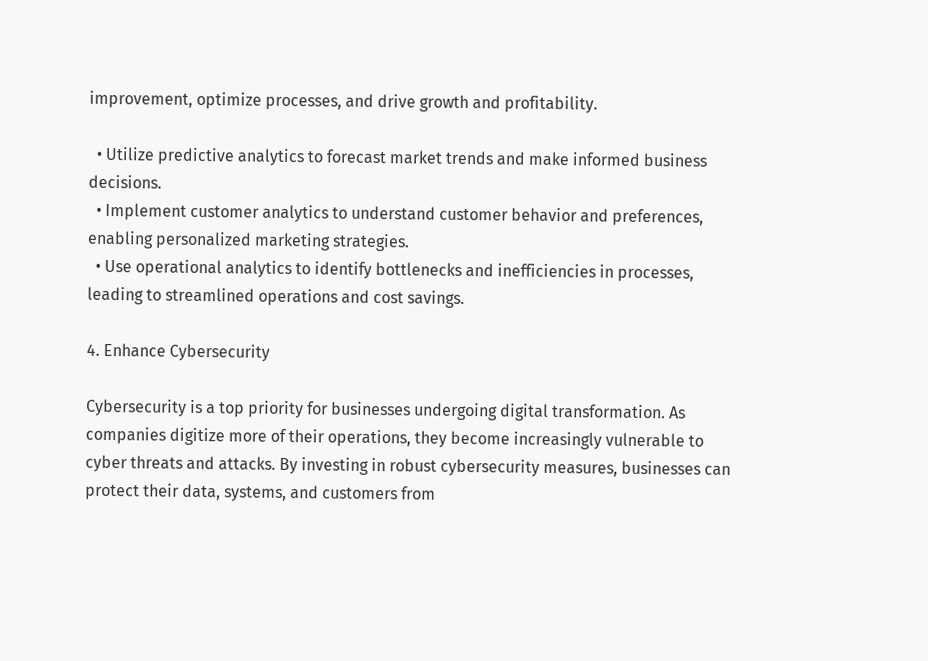improvement, optimize processes, and drive growth and profitability.

  • Utilize predictive analytics to forecast market trends and make informed business decisions.
  • Implement customer analytics to understand customer behavior and preferences, enabling personalized marketing strategies.
  • Use operational analytics to identify bottlenecks and inefficiencies in processes, leading to streamlined operations and cost savings.

4. Enhance Cybersecurity

Cybersecurity is a top priority for businesses undergoing digital transformation. As companies digitize more of their operations, they become increasingly vulnerable to cyber threats and attacks. By investing in robust cybersecurity measures, businesses can protect their data, systems, and customers from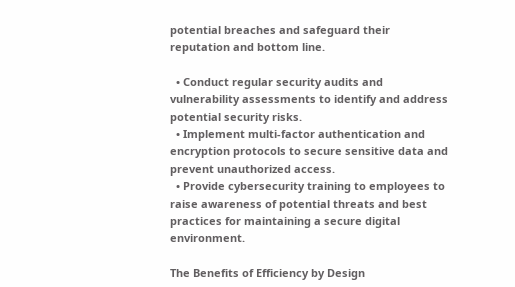potential breaches and safeguard their reputation and bottom line.

  • Conduct regular security audits and vulnerability assessments to identify and address potential security risks.
  • Implement multi-factor authentication and encryption protocols to secure sensitive data and prevent unauthorized access.
  • Provide cybersecurity training to employees to raise awareness of potential threats and best practices for maintaining a secure digital environment.

The Benefits of Efficiency by Design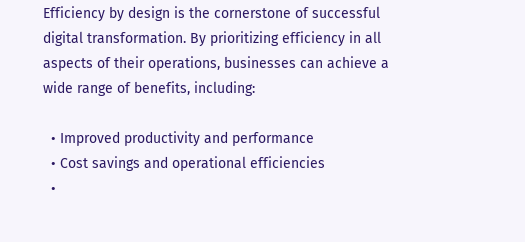Efficiency by design is the cornerstone of successful digital transformation. By prioritizing efficiency in all aspects of their operations, businesses can achieve a wide range of benefits, including:

  • Improved productivity and performance
  • Cost savings and operational efficiencies
  •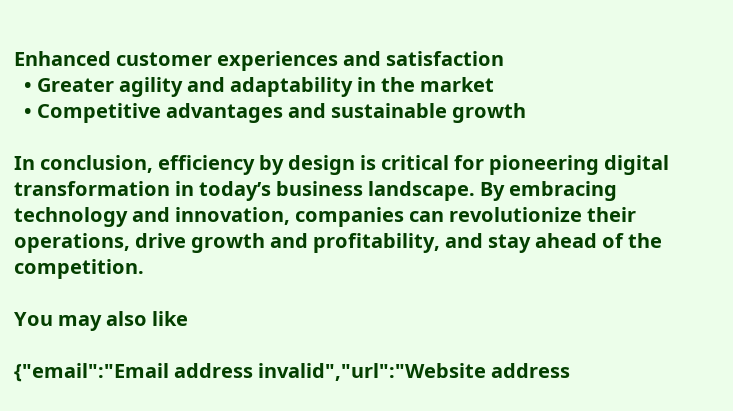Enhanced customer experiences and satisfaction
  • Greater agility and adaptability in the market
  • Competitive advantages and sustainable growth

In conclusion, efficiency by design is critical for pioneering digital transformation in today’s business landscape. By embracing technology and innovation, companies can revolutionize their operations, drive growth and profitability, and stay ahead of the competition.

You may also like

{"email":"Email address invalid","url":"Website address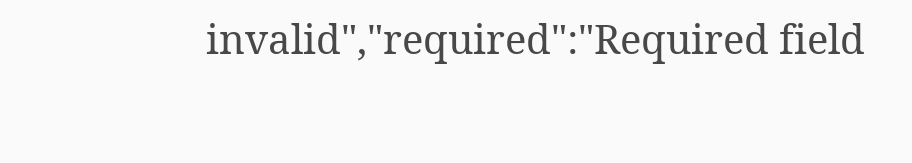invalid","required":"Required field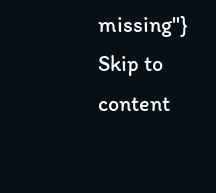missing"}
Skip to content